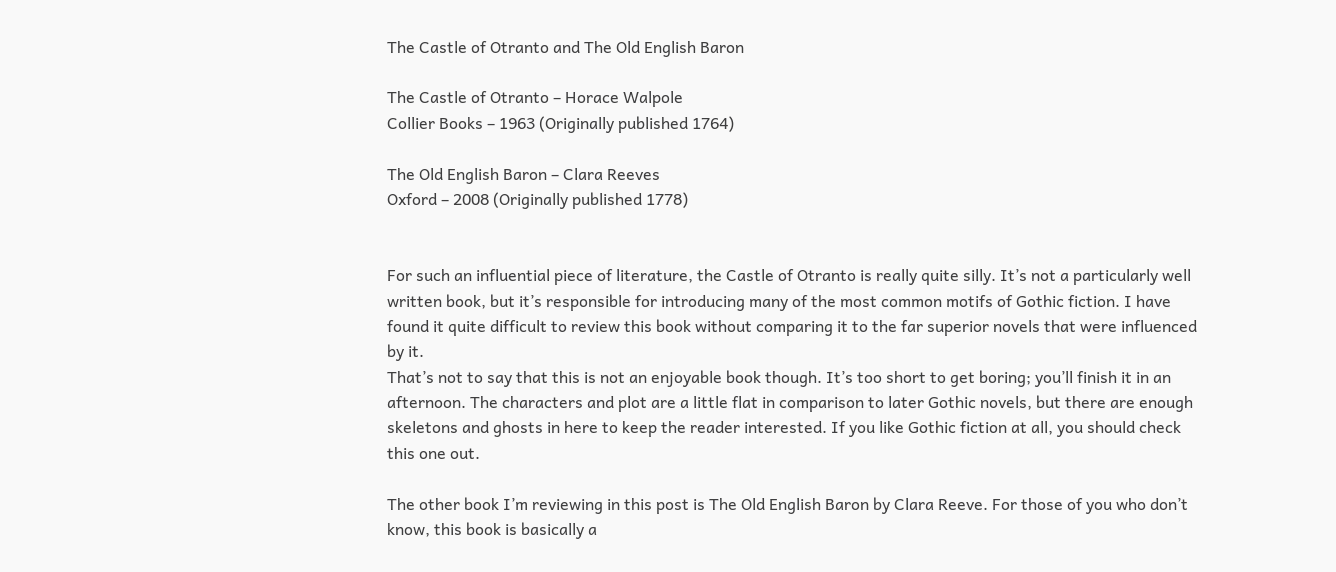The Castle of Otranto and The Old English Baron

The Castle of Otranto – Horace Walpole
Collier Books – 1963 (Originally published 1764)

The Old English Baron – Clara Reeves
Oxford – 2008 (Originally published 1778)


For such an influential piece of literature, the Castle of Otranto is really quite silly. It’s not a particularly well written book, but it’s responsible for introducing many of the most common motifs of Gothic fiction. I have found it quite difficult to review this book without comparing it to the far superior novels that were influenced by it.
That’s not to say that this is not an enjoyable book though. It’s too short to get boring; you’ll finish it in an afternoon. The characters and plot are a little flat in comparison to later Gothic novels, but there are enough skeletons and ghosts in here to keep the reader interested. If you like Gothic fiction at all, you should check this one out.

The other book I’m reviewing in this post is The Old English Baron by Clara Reeve. For those of you who don’t know, this book is basically a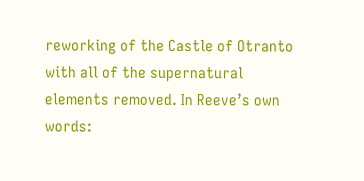reworking of the Castle of Otranto with all of the supernatural elements removed. In Reeve’s own words: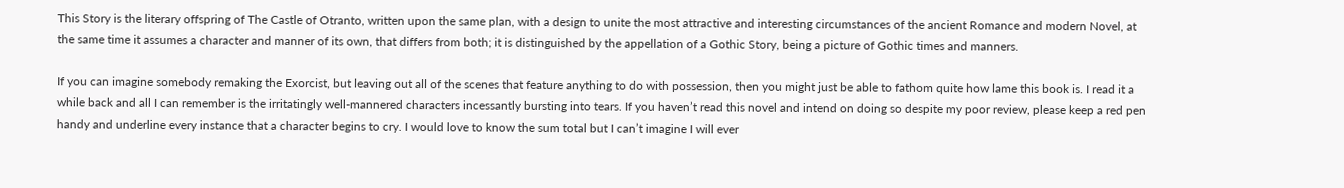This Story is the literary offspring of The Castle of Otranto, written upon the same plan, with a design to unite the most attractive and interesting circumstances of the ancient Romance and modern Novel, at the same time it assumes a character and manner of its own, that differs from both; it is distinguished by the appellation of a Gothic Story, being a picture of Gothic times and manners.

If you can imagine somebody remaking the Exorcist, but leaving out all of the scenes that feature anything to do with possession, then you might just be able to fathom quite how lame this book is. I read it a while back and all I can remember is the irritatingly well-mannered characters incessantly bursting into tears. If you haven’t read this novel and intend on doing so despite my poor review, please keep a red pen handy and underline every instance that a character begins to cry. I would love to know the sum total but I can’t imagine I will ever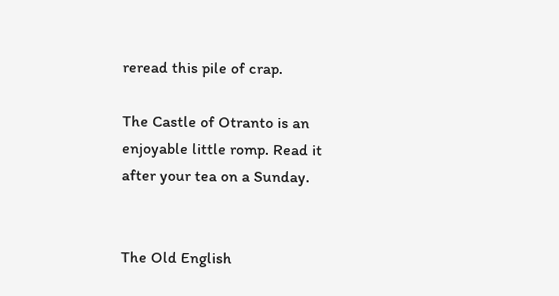reread this pile of crap.

The Castle of Otranto is an enjoyable little romp. Read it after your tea on a Sunday.


The Old English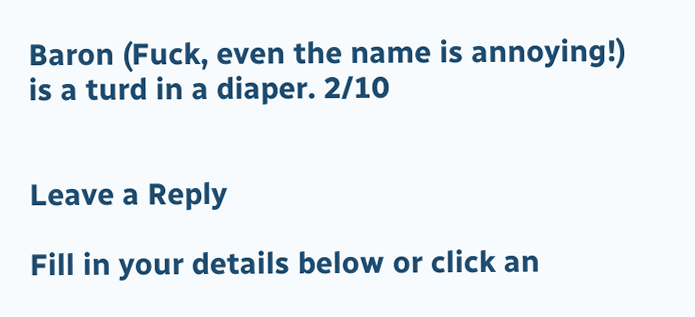Baron (Fuck, even the name is annoying!) is a turd in a diaper. 2/10


Leave a Reply

Fill in your details below or click an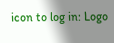icon to log in: Logo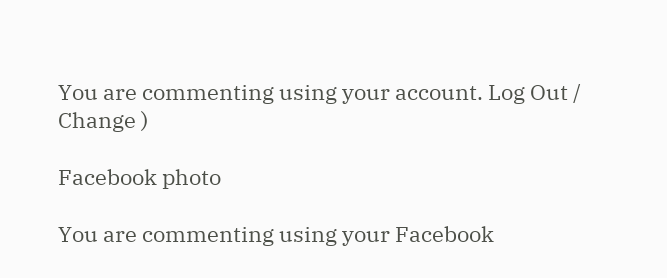You are commenting using your account. Log Out /  Change )

Facebook photo

You are commenting using your Facebook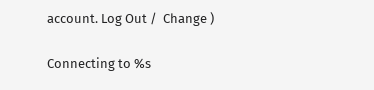account. Log Out /  Change )

Connecting to %s